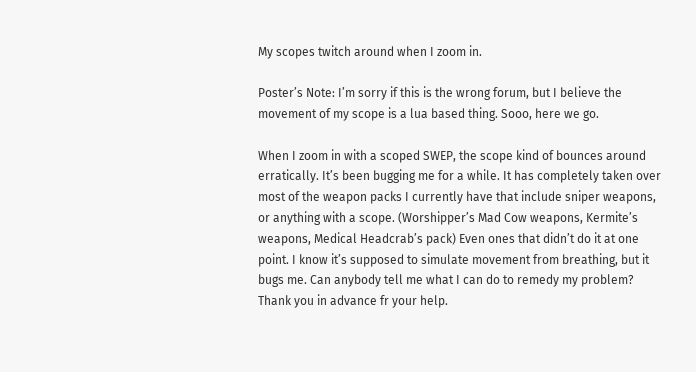My scopes twitch around when I zoom in.

Poster’s Note: I’m sorry if this is the wrong forum, but I believe the movement of my scope is a lua based thing. Sooo, here we go.

When I zoom in with a scoped SWEP, the scope kind of bounces around erratically. It’s been bugging me for a while. It has completely taken over most of the weapon packs I currently have that include sniper weapons, or anything with a scope. (Worshipper’s Mad Cow weapons, Kermite’s weapons, Medical Headcrab’s pack) Even ones that didn’t do it at one point. I know it’s supposed to simulate movement from breathing, but it bugs me. Can anybody tell me what I can do to remedy my problem? Thank you in advance fr your help.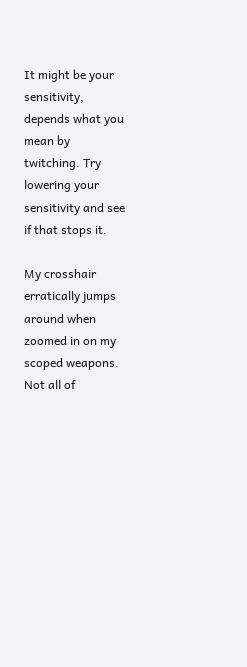It might be your sensitivity, depends what you mean by twitching. Try lowering your sensitivity and see if that stops it.

My crosshair erratically jumps around when zoomed in on my scoped weapons. Not all of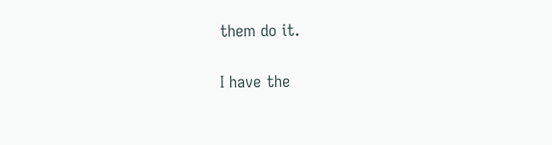them do it.

I have the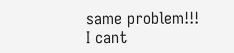same problem!!!
I cant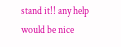stand it!! any help would be nice